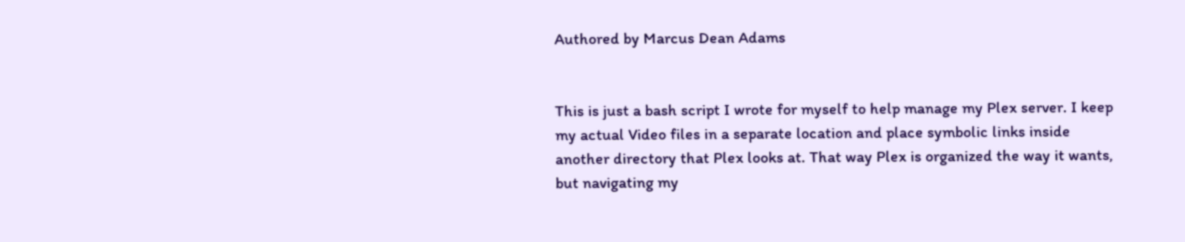Authored by Marcus Dean Adams


This is just a bash script I wrote for myself to help manage my Plex server. I keep my actual Video files in a separate location and place symbolic links inside another directory that Plex looks at. That way Plex is organized the way it wants, but navigating my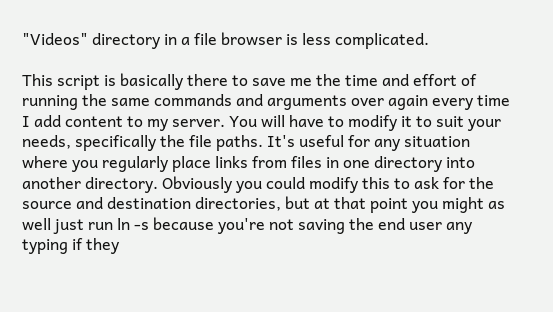"Videos" directory in a file browser is less complicated.

This script is basically there to save me the time and effort of running the same commands and arguments over again every time I add content to my server. You will have to modify it to suit your needs, specifically the file paths. It's useful for any situation where you regularly place links from files in one directory into another directory. Obviously you could modify this to ask for the source and destination directories, but at that point you might as well just run ln -s because you're not saving the end user any typing if they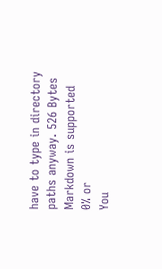have to type in directory paths anyway. 526 Bytes
Markdown is supported
0% or
You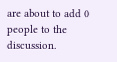are about to add 0 people to the discussion.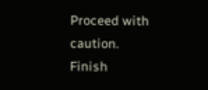Proceed with caution.
Finish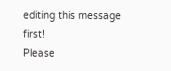editing this message first!
Please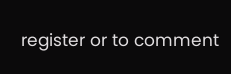register or to comment